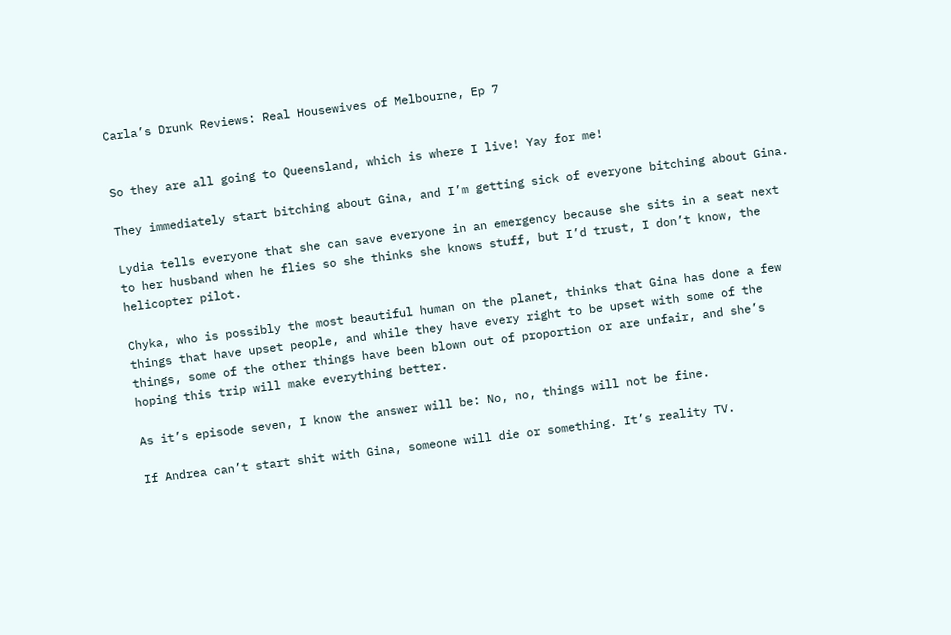Carla’s Drunk Reviews: Real Housewives of Melbourne, Ep 7


So they are all going to Queensland, which is where I live! Yay for me!

They immediately start bitching about Gina, and I’m getting sick of everyone bitching about Gina.

Lydia tells everyone that she can save everyone in an emergency because she sits in a seat next to her husband when he flies so she thinks she knows stuff, but I’d trust, I don’t know, the helicopter pilot.

Chyka, who is possibly the most beautiful human on the planet, thinks that Gina has done a few things that have upset people, and while they have every right to be upset with some of the things, some of the other things have been blown out of proportion or are unfair, and she’s hoping this trip will make everything better.

As it’s episode seven, I know the answer will be: No, no, things will not be fine.

If Andrea can’t start shit with Gina, someone will die or something. It’s reality TV.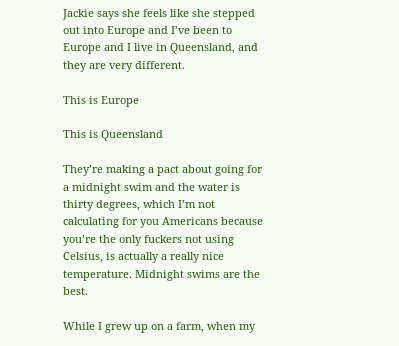Jackie says she feels like she stepped out into Europe and I’ve been to Europe and I live in Queensland, and they are very different.

This is Europe

This is Queensland

They’re making a pact about going for a midnight swim and the water is thirty degrees, which I’m not calculating for you Americans because you’re the only fuckers not using Celsius, is actually a really nice temperature. Midnight swims are the best.

While I grew up on a farm, when my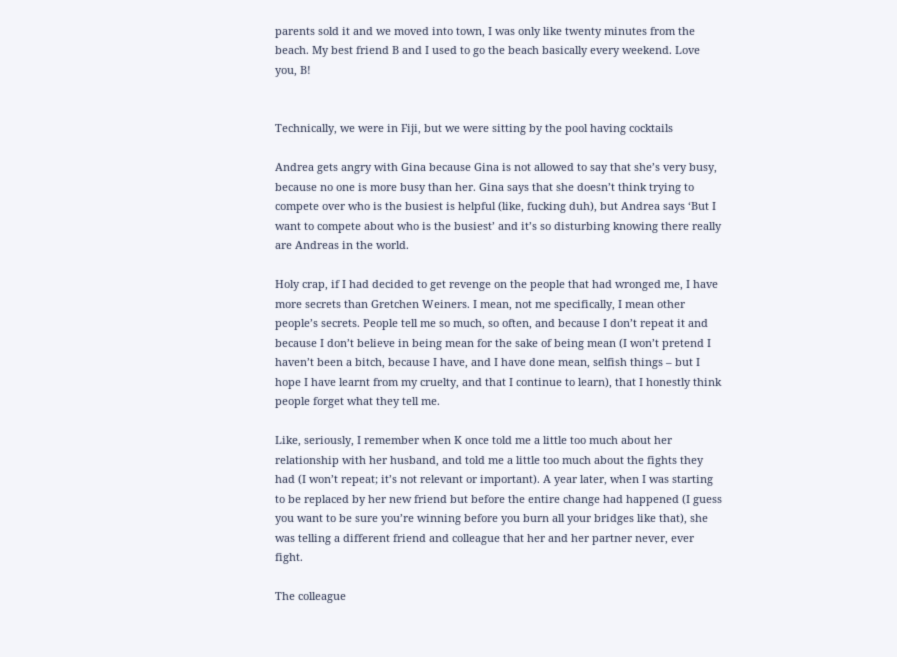parents sold it and we moved into town, I was only like twenty minutes from the beach. My best friend B and I used to go the beach basically every weekend. Love you, B!


Technically, we were in Fiji, but we were sitting by the pool having cocktails

Andrea gets angry with Gina because Gina is not allowed to say that she’s very busy, because no one is more busy than her. Gina says that she doesn’t think trying to compete over who is the busiest is helpful (like, fucking duh), but Andrea says ‘But I want to compete about who is the busiest’ and it’s so disturbing knowing there really are Andreas in the world.

Holy crap, if I had decided to get revenge on the people that had wronged me, I have more secrets than Gretchen Weiners. I mean, not me specifically, I mean other people’s secrets. People tell me so much, so often, and because I don’t repeat it and because I don’t believe in being mean for the sake of being mean (I won’t pretend I haven’t been a bitch, because I have, and I have done mean, selfish things – but I hope I have learnt from my cruelty, and that I continue to learn), that I honestly think people forget what they tell me.

Like, seriously, I remember when K once told me a little too much about her relationship with her husband, and told me a little too much about the fights they had (I won’t repeat; it’s not relevant or important). A year later, when I was starting to be replaced by her new friend but before the entire change had happened (I guess you want to be sure you’re winning before you burn all your bridges like that), she was telling a different friend and colleague that her and her partner never, ever fight.

The colleague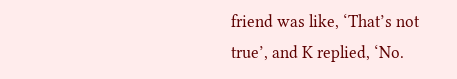friend was like, ‘That’s not true’, and K replied, ‘No.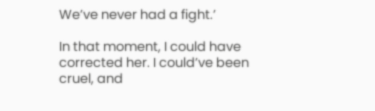We’ve never had a fight.’

In that moment, I could have corrected her. I could’ve been cruel, and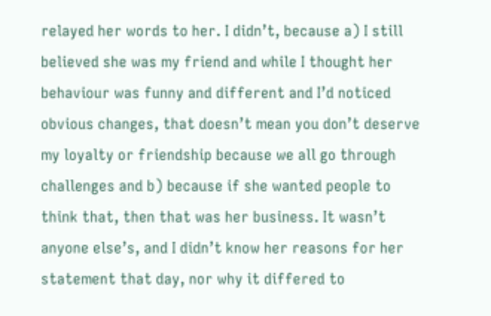relayed her words to her. I didn’t, because a) I still believed she was my friend and while I thought her behaviour was funny and different and I’d noticed obvious changes, that doesn’t mean you don’t deserve my loyalty or friendship because we all go through challenges and b) because if she wanted people to think that, then that was her business. It wasn’t anyone else’s, and I didn’t know her reasons for her statement that day, nor why it differed to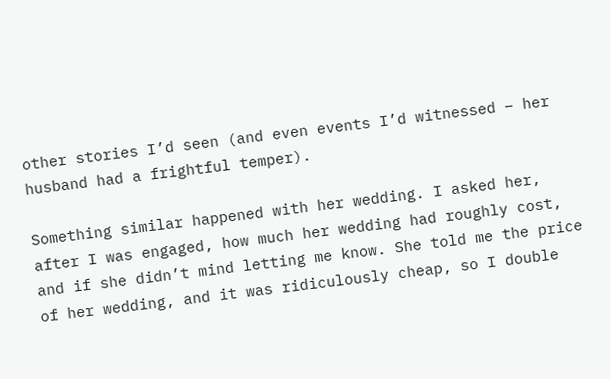other stories I’d seen (and even events I’d witnessed – her husband had a frightful temper).

Something similar happened with her wedding. I asked her, after I was engaged, how much her wedding had roughly cost, and if she didn’t mind letting me know. She told me the price of her wedding, and it was ridiculously cheap, so I double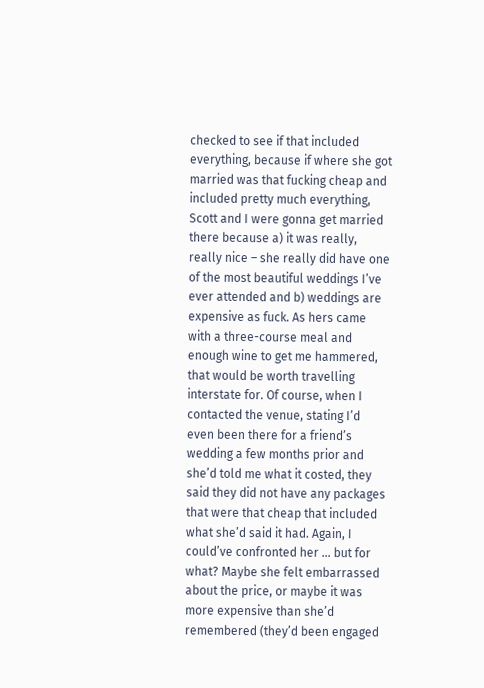checked to see if that included everything, because if where she got married was that fucking cheap and included pretty much everything, Scott and I were gonna get married there because a) it was really, really nice – she really did have one of the most beautiful weddings I’ve ever attended and b) weddings are expensive as fuck. As hers came with a three-course meal and enough wine to get me hammered, that would be worth travelling interstate for. Of course, when I contacted the venue, stating I’d even been there for a friend’s wedding a few months prior and she’d told me what it costed, they said they did not have any packages that were that cheap that included what she’d said it had. Again, I could’ve confronted her … but for what? Maybe she felt embarrassed about the price, or maybe it was more expensive than she’d remembered (they’d been engaged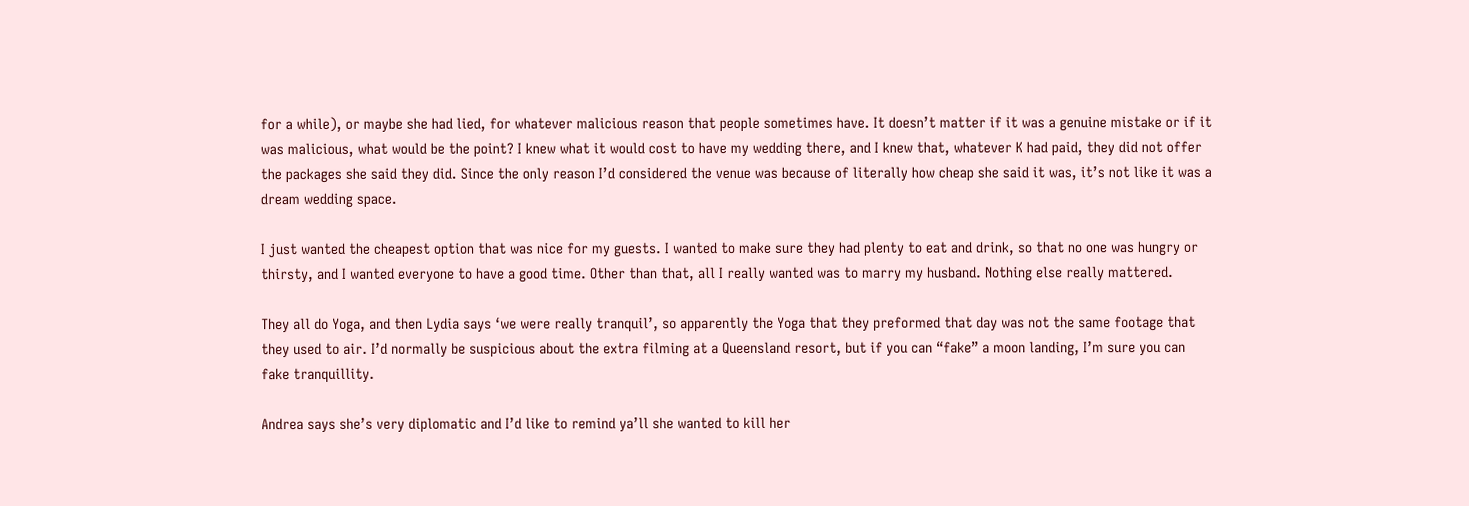for a while), or maybe she had lied, for whatever malicious reason that people sometimes have. It doesn’t matter if it was a genuine mistake or if it was malicious, what would be the point? I knew what it would cost to have my wedding there, and I knew that, whatever K had paid, they did not offer the packages she said they did. Since the only reason I’d considered the venue was because of literally how cheap she said it was, it’s not like it was a dream wedding space.

I just wanted the cheapest option that was nice for my guests. I wanted to make sure they had plenty to eat and drink, so that no one was hungry or thirsty, and I wanted everyone to have a good time. Other than that, all I really wanted was to marry my husband. Nothing else really mattered.

They all do Yoga, and then Lydia says ‘we were really tranquil’, so apparently the Yoga that they preformed that day was not the same footage that they used to air. I’d normally be suspicious about the extra filming at a Queensland resort, but if you can “fake” a moon landing, I’m sure you can fake tranquillity.

Andrea says she’s very diplomatic and I’d like to remind ya’ll she wanted to kill her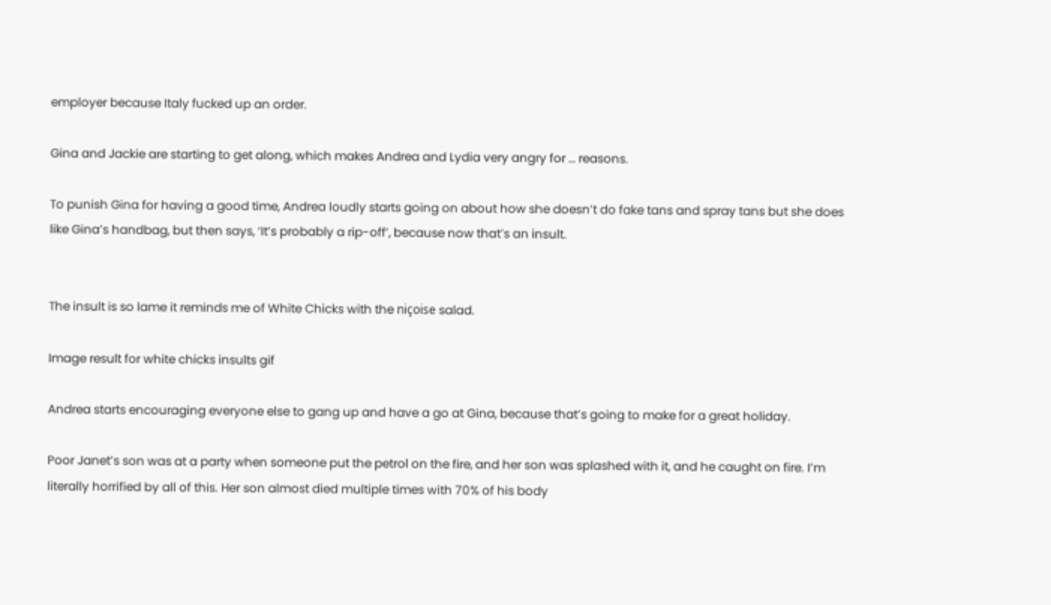employer because Italy fucked up an order.

Gina and Jackie are starting to get along, which makes Andrea and Lydia very angry for … reasons.

To punish Gina for having a good time, Andrea loudly starts going on about how she doesn’t do fake tans and spray tans but she does like Gina’s handbag, but then says, ‘It’s probably a rip-off’, because now that’s an insult.


The insult is so lame it reminds me of White Chicks with the niçoise salad.

Image result for white chicks insults gif

Andrea starts encouraging everyone else to gang up and have a go at Gina, because that’s going to make for a great holiday.

Poor Janet’s son was at a party when someone put the petrol on the fire, and her son was splashed with it, and he caught on fire. I’m literally horrified by all of this. Her son almost died multiple times with 70% of his body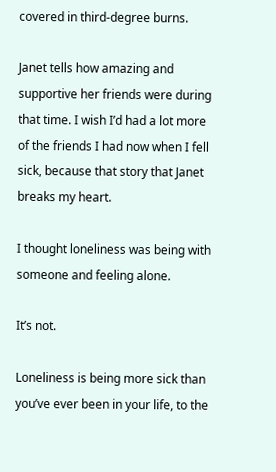covered in third-degree burns.

Janet tells how amazing and supportive her friends were during that time. I wish I’d had a lot more of the friends I had now when I fell sick, because that story that Janet breaks my heart.

I thought loneliness was being with someone and feeling alone.

It’s not.

Loneliness is being more sick than you’ve ever been in your life, to the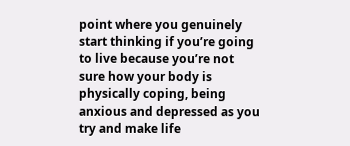point where you genuinely start thinking if you’re going to live because you’re not sure how your body is physically coping, being anxious and depressed as you try and make life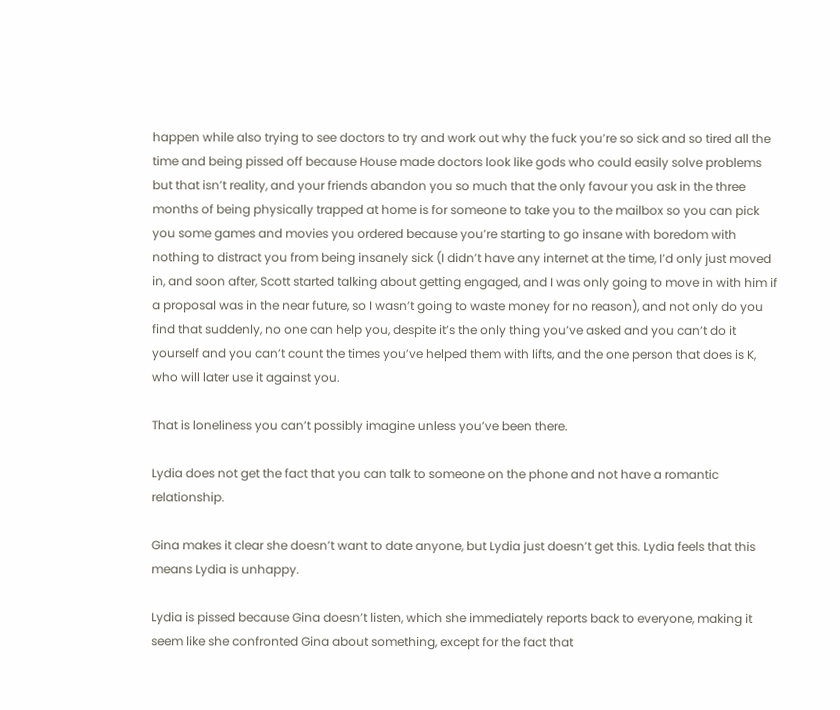happen while also trying to see doctors to try and work out why the fuck you’re so sick and so tired all the time and being pissed off because House made doctors look like gods who could easily solve problems but that isn’t reality, and your friends abandon you so much that the only favour you ask in the three months of being physically trapped at home is for someone to take you to the mailbox so you can pick you some games and movies you ordered because you’re starting to go insane with boredom with nothing to distract you from being insanely sick (I didn’t have any internet at the time, I’d only just moved in, and soon after, Scott started talking about getting engaged, and I was only going to move in with him if a proposal was in the near future, so I wasn’t going to waste money for no reason), and not only do you find that suddenly, no one can help you, despite it’s the only thing you’ve asked and you can’t do it yourself and you can’t count the times you’ve helped them with lifts, and the one person that does is K, who will later use it against you.

That is loneliness you can’t possibly imagine unless you’ve been there.

Lydia does not get the fact that you can talk to someone on the phone and not have a romantic relationship.

Gina makes it clear she doesn’t want to date anyone, but Lydia just doesn’t get this. Lydia feels that this means Lydia is unhappy.

Lydia is pissed because Gina doesn’t listen, which she immediately reports back to everyone, making it seem like she confronted Gina about something, except for the fact that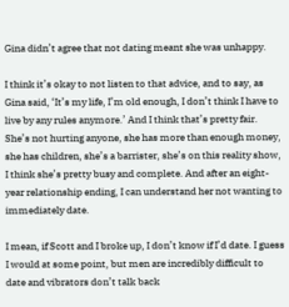Gina didn’t agree that not dating meant she was unhappy.

I think it’s okay to not listen to that advice, and to say, as Gina said, ‘It’s my life, I’m old enough, I don’t think I have to live by any rules anymore.’ And I think that’s pretty fair. She’s not hurting anyone, she has more than enough money, she has children, she’s a barrister, she’s on this reality show, I think she’s pretty busy and complete. And after an eight-year relationship ending, I can understand her not wanting to immediately date.

I mean, if Scott and I broke up, I don’t know if I’d date. I guess I would at some point, but men are incredibly difficult to date and vibrators don’t talk back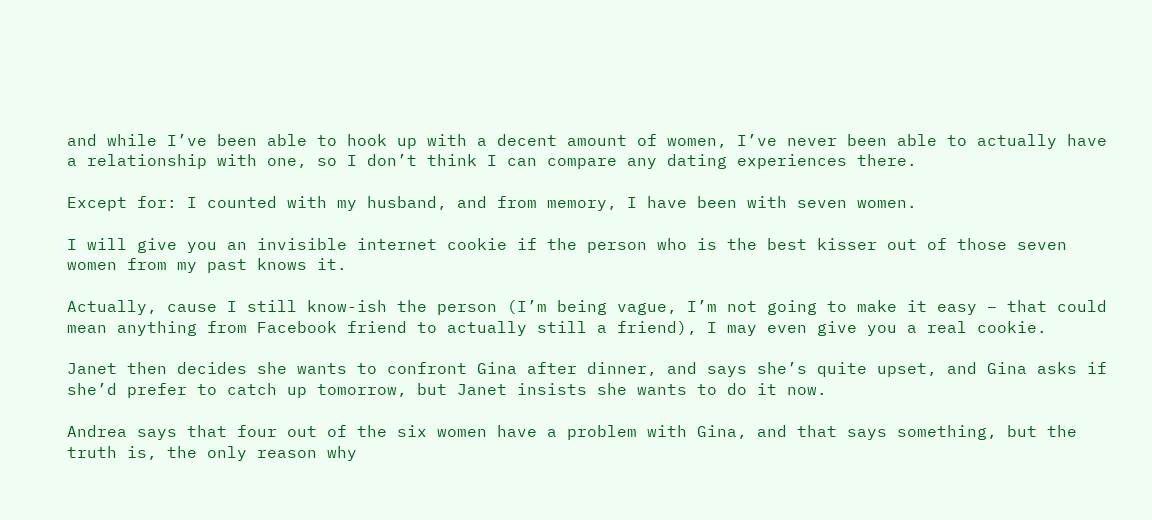and while I’ve been able to hook up with a decent amount of women, I’ve never been able to actually have a relationship with one, so I don’t think I can compare any dating experiences there.

Except for: I counted with my husband, and from memory, I have been with seven women.

I will give you an invisible internet cookie if the person who is the best kisser out of those seven women from my past knows it.

Actually, cause I still know-ish the person (I’m being vague, I’m not going to make it easy – that could mean anything from Facebook friend to actually still a friend), I may even give you a real cookie.

Janet then decides she wants to confront Gina after dinner, and says she’s quite upset, and Gina asks if she’d prefer to catch up tomorrow, but Janet insists she wants to do it now.

Andrea says that four out of the six women have a problem with Gina, and that says something, but the truth is, the only reason why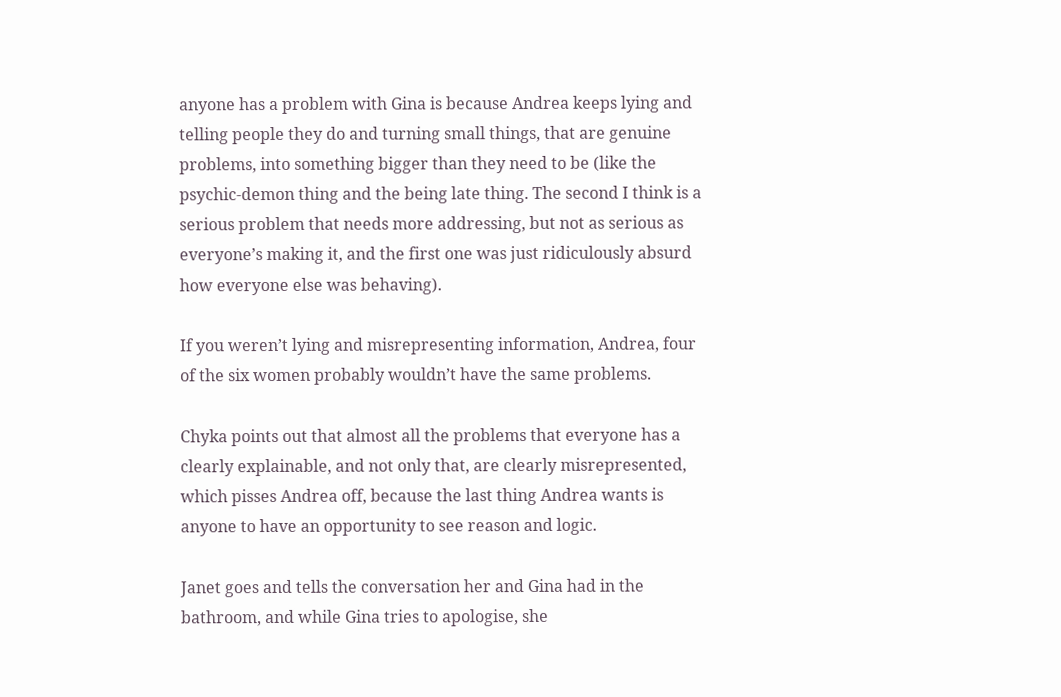anyone has a problem with Gina is because Andrea keeps lying and telling people they do and turning small things, that are genuine problems, into something bigger than they need to be (like the psychic-demon thing and the being late thing. The second I think is a serious problem that needs more addressing, but not as serious as everyone’s making it, and the first one was just ridiculously absurd how everyone else was behaving).

If you weren’t lying and misrepresenting information, Andrea, four of the six women probably wouldn’t have the same problems.

Chyka points out that almost all the problems that everyone has a clearly explainable, and not only that, are clearly misrepresented, which pisses Andrea off, because the last thing Andrea wants is anyone to have an opportunity to see reason and logic.

Janet goes and tells the conversation her and Gina had in the bathroom, and while Gina tries to apologise, she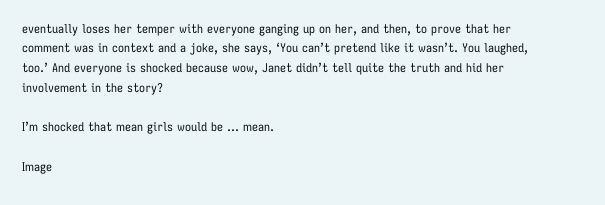eventually loses her temper with everyone ganging up on her, and then, to prove that her comment was in context and a joke, she says, ‘You can’t pretend like it wasn’t. You laughed, too.’ And everyone is shocked because wow, Janet didn’t tell quite the truth and hid her involvement in the story?

I’m shocked that mean girls would be … mean.

Image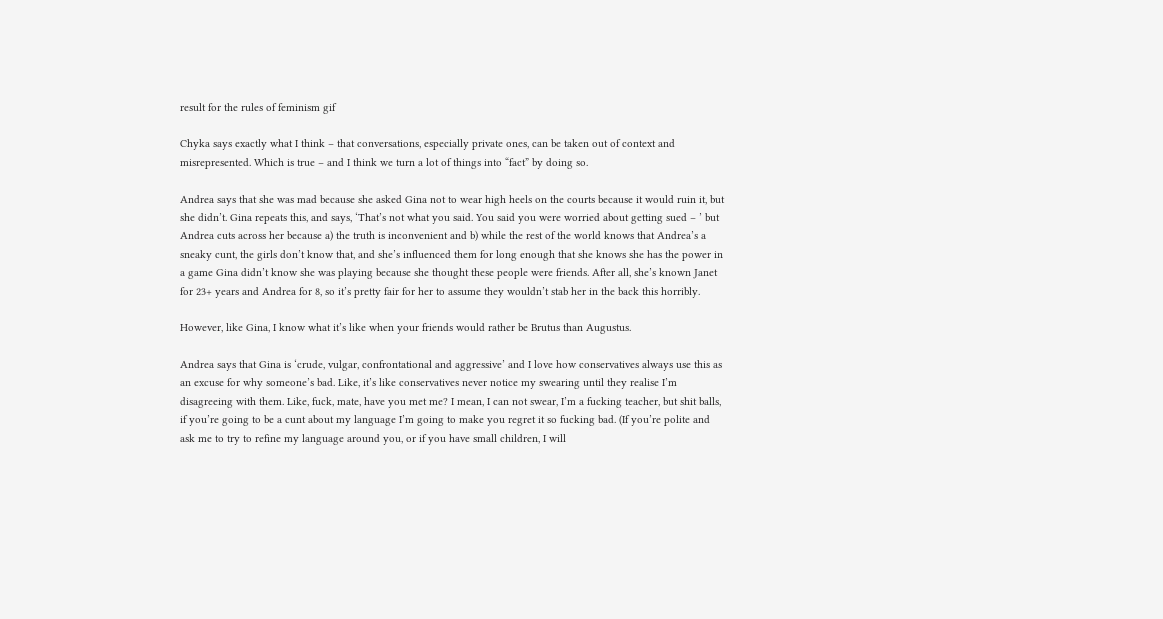result for the rules of feminism gif

Chyka says exactly what I think – that conversations, especially private ones, can be taken out of context and misrepresented. Which is true – and I think we turn a lot of things into “fact” by doing so.

Andrea says that she was mad because she asked Gina not to wear high heels on the courts because it would ruin it, but she didn’t. Gina repeats this, and says, ‘That’s not what you said. You said you were worried about getting sued – ’ but Andrea cuts across her because a) the truth is inconvenient and b) while the rest of the world knows that Andrea’s a sneaky cunt, the girls don’t know that, and she’s influenced them for long enough that she knows she has the power in a game Gina didn’t know she was playing because she thought these people were friends. After all, she’s known Janet for 23+ years and Andrea for 8, so it’s pretty fair for her to assume they wouldn’t stab her in the back this horribly.

However, like Gina, I know what it’s like when your friends would rather be Brutus than Augustus.

Andrea says that Gina is ‘crude, vulgar, confrontational and aggressive’ and I love how conservatives always use this as an excuse for why someone’s bad. Like, it’s like conservatives never notice my swearing until they realise I’m disagreeing with them. Like, fuck, mate, have you met me? I mean, I can not swear, I’m a fucking teacher, but shit balls, if you’re going to be a cunt about my language I’m going to make you regret it so fucking bad. (If you’re polite and ask me to try to refine my language around you, or if you have small children, I will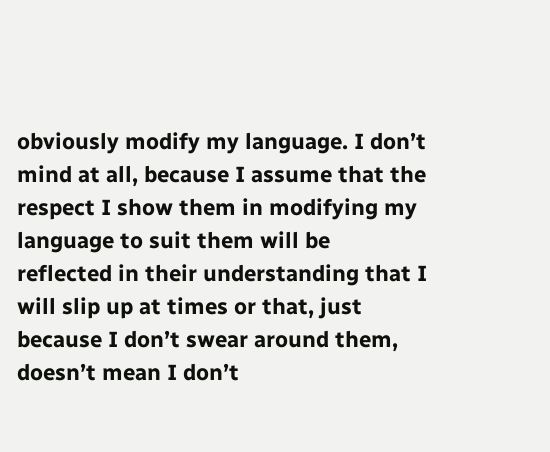obviously modify my language. I don’t mind at all, because I assume that the respect I show them in modifying my language to suit them will be reflected in their understanding that I will slip up at times or that, just because I don’t swear around them, doesn’t mean I don’t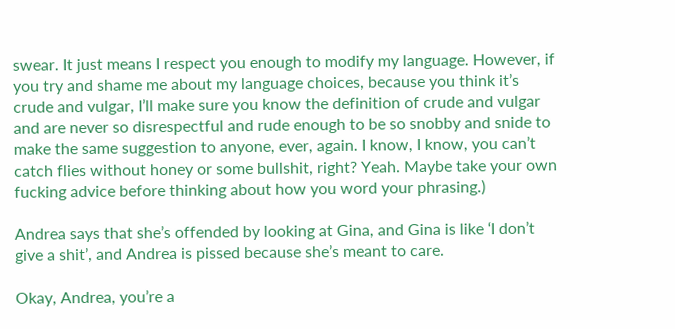swear. It just means I respect you enough to modify my language. However, if you try and shame me about my language choices, because you think it’s crude and vulgar, I’ll make sure you know the definition of crude and vulgar and are never so disrespectful and rude enough to be so snobby and snide to make the same suggestion to anyone, ever, again. I know, I know, you can’t catch flies without honey or some bullshit, right? Yeah. Maybe take your own fucking advice before thinking about how you word your phrasing.)

Andrea says that she’s offended by looking at Gina, and Gina is like ‘I don’t give a shit’, and Andrea is pissed because she’s meant to care.

Okay, Andrea, you’re a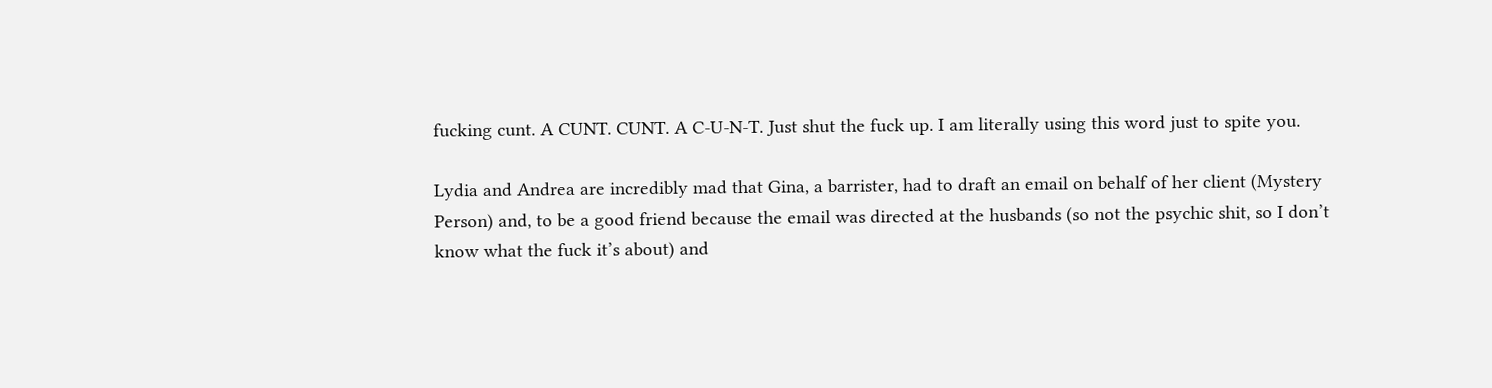fucking cunt. A CUNT. CUNT. A C-U-N-T. Just shut the fuck up. I am literally using this word just to spite you.

Lydia and Andrea are incredibly mad that Gina, a barrister, had to draft an email on behalf of her client (Mystery Person) and, to be a good friend because the email was directed at the husbands (so not the psychic shit, so I don’t know what the fuck it’s about) and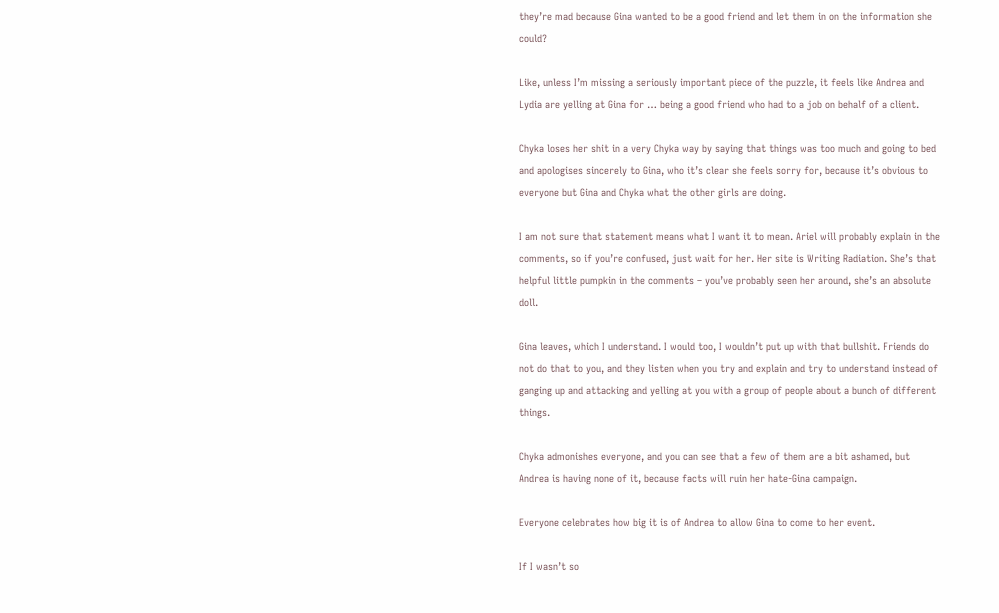they’re mad because Gina wanted to be a good friend and let them in on the information she could?

Like, unless I’m missing a seriously important piece of the puzzle, it feels like Andrea and Lydia are yelling at Gina for … being a good friend who had to a job on behalf of a client.

Chyka loses her shit in a very Chyka way by saying that things was too much and going to bed and apologises sincerely to Gina, who it’s clear she feels sorry for, because it’s obvious to everyone but Gina and Chyka what the other girls are doing.

I am not sure that statement means what I want it to mean. Ariel will probably explain in the comments, so if you’re confused, just wait for her. Her site is Writing Radiation. She’s that helpful little pumpkin in the comments – you’ve probably seen her around, she’s an absolute doll.

Gina leaves, which I understand. I would too, I wouldn’t put up with that bullshit. Friends do not do that to you, and they listen when you try and explain and try to understand instead of ganging up and attacking and yelling at you with a group of people about a bunch of different things.

Chyka admonishes everyone, and you can see that a few of them are a bit ashamed, but Andrea is having none of it, because facts will ruin her hate-Gina campaign.

Everyone celebrates how big it is of Andrea to allow Gina to come to her event.

If I wasn’t so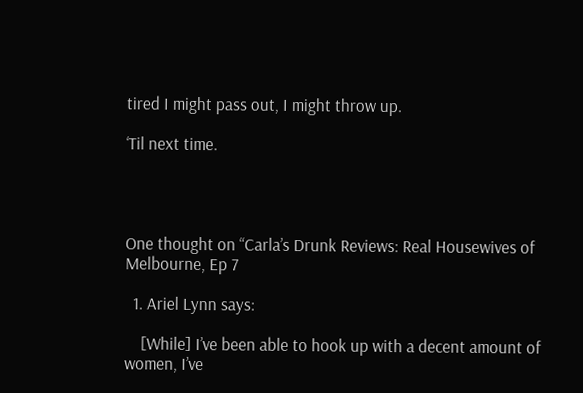tired I might pass out, I might throw up.

‘Til next time.




One thought on “Carla’s Drunk Reviews: Real Housewives of Melbourne, Ep 7

  1. Ariel Lynn says:

    [While] I’ve been able to hook up with a decent amount of women, I’ve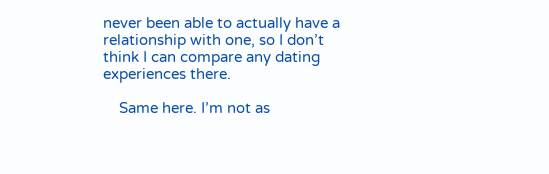never been able to actually have a relationship with one, so I don’t think I can compare any dating experiences there.

    Same here. I’m not as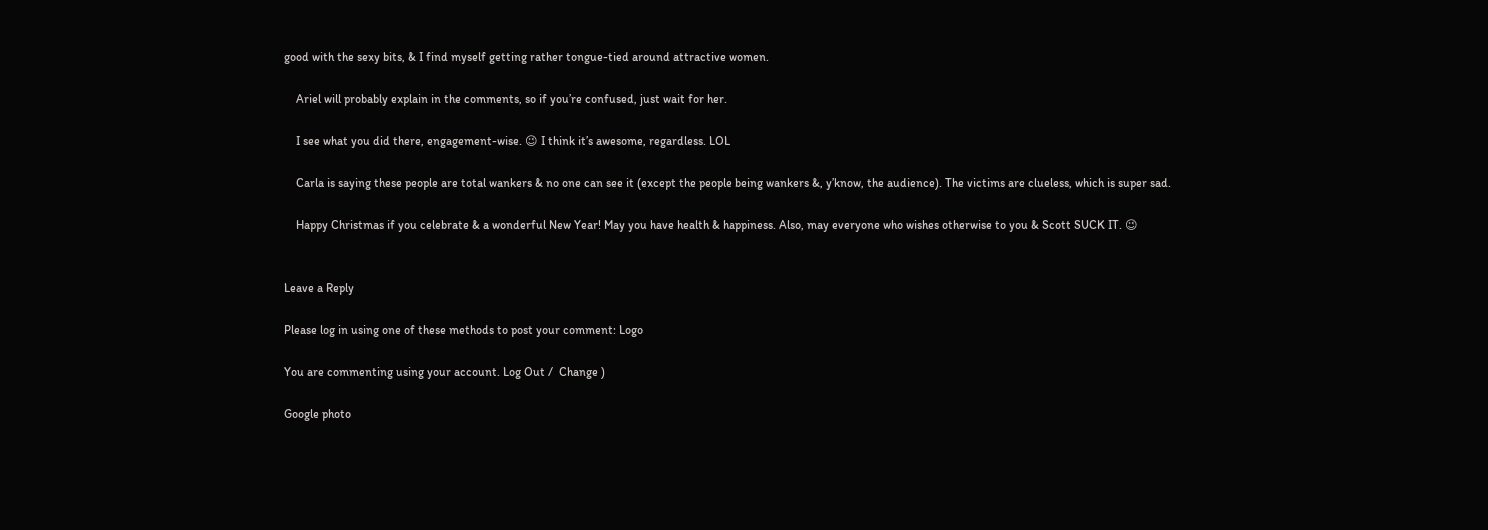good with the sexy bits, & I find myself getting rather tongue-tied around attractive women.

    Ariel will probably explain in the comments, so if you’re confused, just wait for her.

    I see what you did there, engagement-wise. 😉 I think it’s awesome, regardless. LOL

    Carla is saying these people are total wankers & no one can see it (except the people being wankers &, y’know, the audience). The victims are clueless, which is super sad.

    Happy Christmas if you celebrate & a wonderful New Year! May you have health & happiness. Also, may everyone who wishes otherwise to you & Scott SUCK IT. 😉


Leave a Reply

Please log in using one of these methods to post your comment: Logo

You are commenting using your account. Log Out /  Change )

Google photo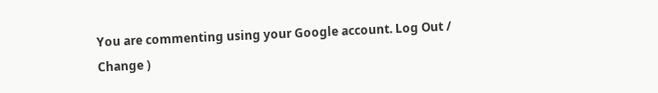You are commenting using your Google account. Log Out /  Change )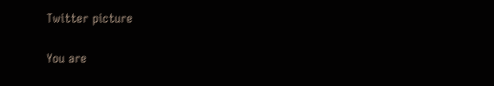Twitter picture

You are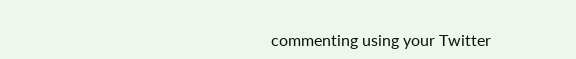commenting using your Twitter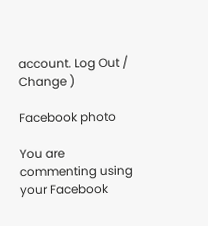account. Log Out /  Change )

Facebook photo

You are commenting using your Facebook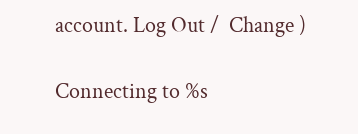account. Log Out /  Change )

Connecting to %s